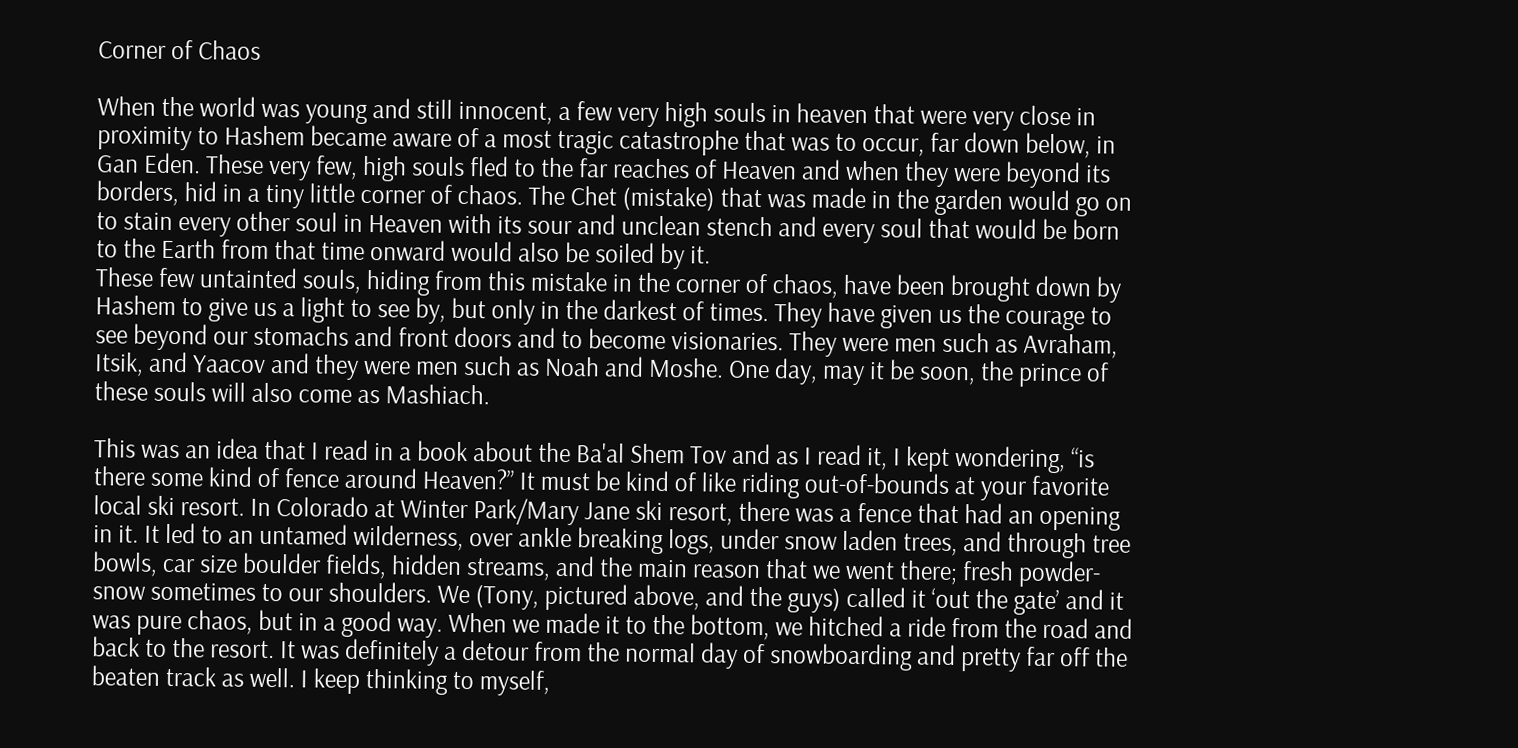Corner of Chaos

When the world was young and still innocent, a few very high souls in heaven that were very close in proximity to Hashem became aware of a most tragic catastrophe that was to occur, far down below, in Gan Eden. These very few, high souls fled to the far reaches of Heaven and when they were beyond its borders, hid in a tiny little corner of chaos. The Chet (mistake) that was made in the garden would go on to stain every other soul in Heaven with its sour and unclean stench and every soul that would be born to the Earth from that time onward would also be soiled by it.
These few untainted souls, hiding from this mistake in the corner of chaos, have been brought down by Hashem to give us a light to see by, but only in the darkest of times. They have given us the courage to see beyond our stomachs and front doors and to become visionaries. They were men such as Avraham, Itsik, and Yaacov and they were men such as Noah and Moshe. One day, may it be soon, the prince of these souls will also come as Mashiach.

This was an idea that I read in a book about the Ba'al Shem Tov and as I read it, I kept wondering, “is there some kind of fence around Heaven?” It must be kind of like riding out-of-bounds at your favorite local ski resort. In Colorado at Winter Park/Mary Jane ski resort, there was a fence that had an opening in it. It led to an untamed wilderness, over ankle breaking logs, under snow laden trees, and through tree bowls, car size boulder fields, hidden streams, and the main reason that we went there; fresh powder-snow sometimes to our shoulders. We (Tony, pictured above, and the guys) called it ‘out the gate’ and it was pure chaos, but in a good way. When we made it to the bottom, we hitched a ride from the road and back to the resort. It was definitely a detour from the normal day of snowboarding and pretty far off the beaten track as well. I keep thinking to myself,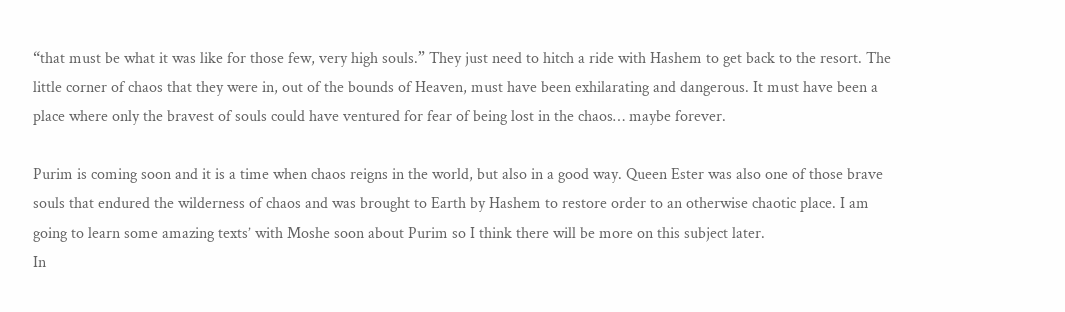“that must be what it was like for those few, very high souls.” They just need to hitch a ride with Hashem to get back to the resort. The little corner of chaos that they were in, out of the bounds of Heaven, must have been exhilarating and dangerous. It must have been a place where only the bravest of souls could have ventured for fear of being lost in the chaos… maybe forever.

Purim is coming soon and it is a time when chaos reigns in the world, but also in a good way. Queen Ester was also one of those brave souls that endured the wilderness of chaos and was brought to Earth by Hashem to restore order to an otherwise chaotic place. I am going to learn some amazing texts’ with Moshe soon about Purim so I think there will be more on this subject later.
In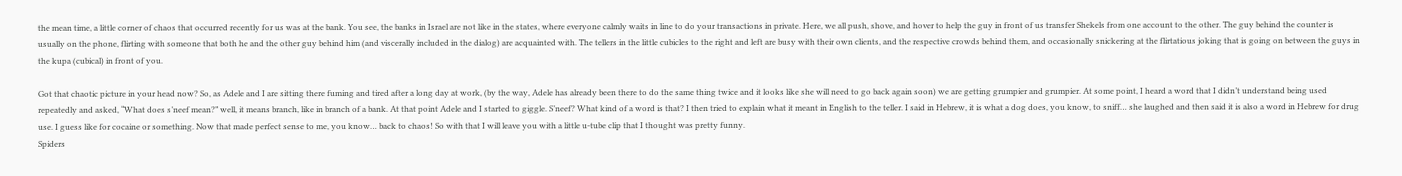the mean time, a little corner of chaos that occurred recently for us was at the bank. You see, the banks in Israel are not like in the states, where everyone calmly waits in line to do your transactions in private. Here, we all push, shove, and hover to help the guy in front of us transfer Shekels from one account to the other. The guy behind the counter is usually on the phone, flirting with someone that both he and the other guy behind him (and viscerally included in the dialog) are acquainted with. The tellers in the little cubicles to the right and left are busy with their own clients, and the respective crowds behind them, and occasionally snickering at the flirtatious joking that is going on between the guys in the kupa (cubical) in front of you.

Got that chaotic picture in your head now? So, as Adele and I are sitting there fuming and tired after a long day at work, (by the way, Adele has already been there to do the same thing twice and it looks like she will need to go back again soon) we are getting grumpier and grumpier. At some point, I heard a word that I didn’t understand being used repeatedly and asked, “What does s’neef mean?” well, it means branch, like in branch of a bank. At that point Adele and I started to giggle. S’neef? What kind of a word is that? I then tried to explain what it meant in English to the teller. I said in Hebrew, it is what a dog does, you know, to sniff… she laughed and then said it is also a word in Hebrew for drug use. I guess like for cocaine or something. Now that made perfect sense to me, you know… back to chaos! So with that I will leave you with a little u-tube clip that I thought was pretty funny.
Spiders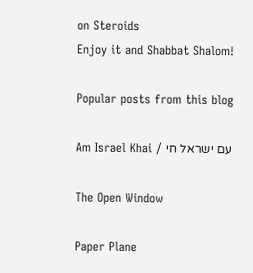on Steroids
Enjoy it and Shabbat Shalom!

Popular posts from this blog

Am Israel Khai / עם ישראל חי

The Open Window

Paper Plane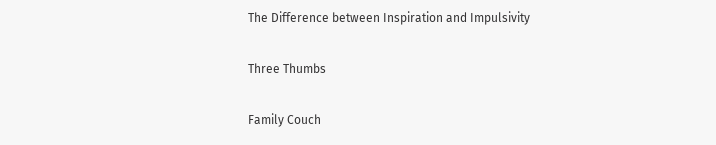The Difference between Inspiration and Impulsivity

Three Thumbs

Family Couch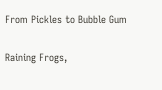From Pickles to Bubble Gum

Raining Frogs,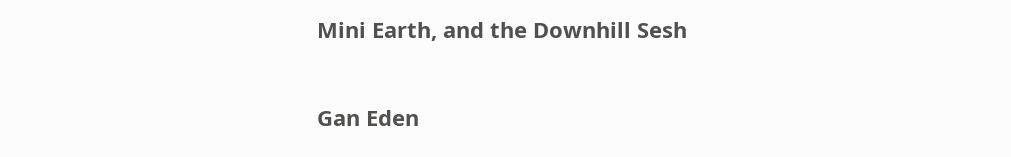Mini Earth, and the Downhill Sesh

Gan Eden